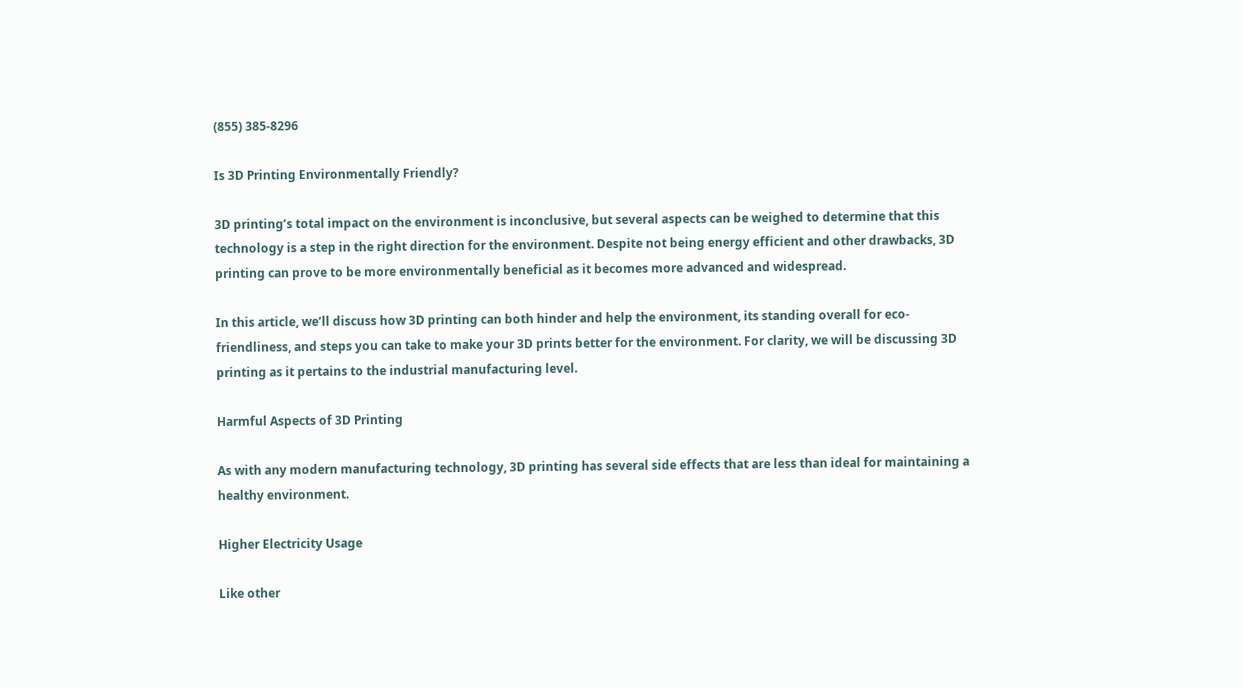(855) 385-8296

Is 3D Printing Environmentally Friendly?

3D printing’s total impact on the environment is inconclusive, but several aspects can be weighed to determine that this technology is a step in the right direction for the environment. Despite not being energy efficient and other drawbacks, 3D printing can prove to be more environmentally beneficial as it becomes more advanced and widespread.

In this article, we’ll discuss how 3D printing can both hinder and help the environment, its standing overall for eco-friendliness, and steps you can take to make your 3D prints better for the environment. For clarity, we will be discussing 3D printing as it pertains to the industrial manufacturing level.

Harmful Aspects of 3D Printing

As with any modern manufacturing technology, 3D printing has several side effects that are less than ideal for maintaining a healthy environment.

Higher Electricity Usage

Like other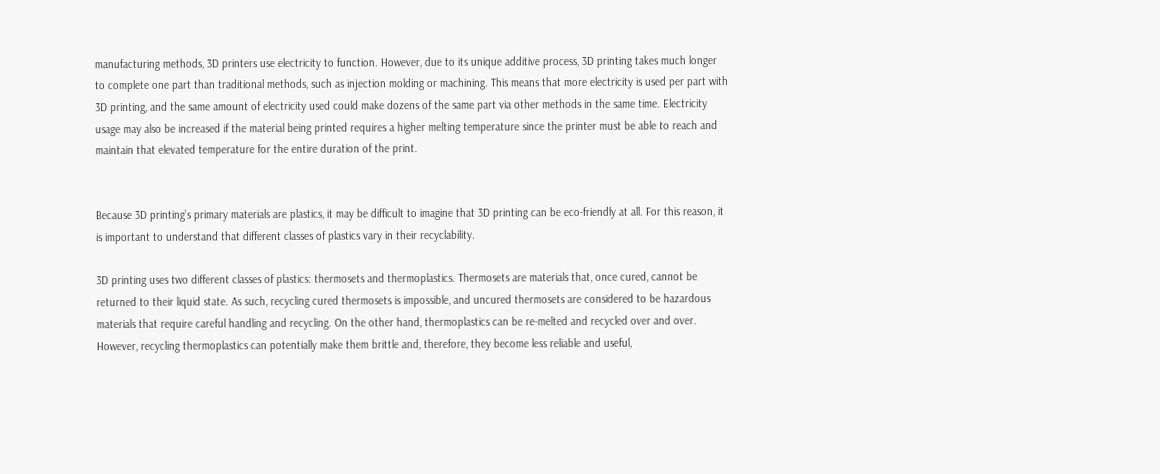manufacturing methods, 3D printers use electricity to function. However, due to its unique additive process, 3D printing takes much longer to complete one part than traditional methods, such as injection molding or machining. This means that more electricity is used per part with 3D printing, and the same amount of electricity used could make dozens of the same part via other methods in the same time. Electricity usage may also be increased if the material being printed requires a higher melting temperature since the printer must be able to reach and maintain that elevated temperature for the entire duration of the print.


Because 3D printing’s primary materials are plastics, it may be difficult to imagine that 3D printing can be eco-friendly at all. For this reason, it is important to understand that different classes of plastics vary in their recyclability.

3D printing uses two different classes of plastics: thermosets and thermoplastics. Thermosets are materials that, once cured, cannot be returned to their liquid state. As such, recycling cured thermosets is impossible, and uncured thermosets are considered to be hazardous materials that require careful handling and recycling. On the other hand, thermoplastics can be re-melted and recycled over and over. However, recycling thermoplastics can potentially make them brittle and, therefore, they become less reliable and useful,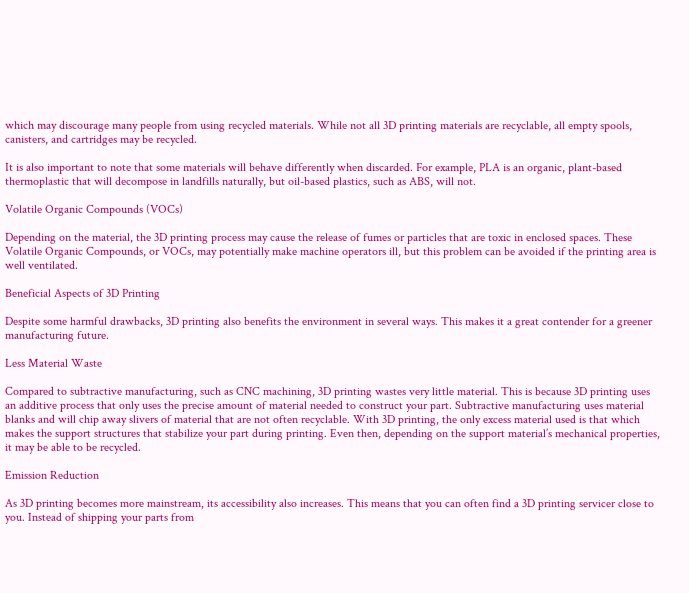which may discourage many people from using recycled materials. While not all 3D printing materials are recyclable, all empty spools, canisters, and cartridges may be recycled.

It is also important to note that some materials will behave differently when discarded. For example, PLA is an organic, plant-based thermoplastic that will decompose in landfills naturally, but oil-based plastics, such as ABS, will not.

Volatile Organic Compounds (VOCs)

Depending on the material, the 3D printing process may cause the release of fumes or particles that are toxic in enclosed spaces. These Volatile Organic Compounds, or VOCs, may potentially make machine operators ill, but this problem can be avoided if the printing area is well ventilated.

Beneficial Aspects of 3D Printing

Despite some harmful drawbacks, 3D printing also benefits the environment in several ways. This makes it a great contender for a greener manufacturing future.

Less Material Waste

Compared to subtractive manufacturing, such as CNC machining, 3D printing wastes very little material. This is because 3D printing uses an additive process that only uses the precise amount of material needed to construct your part. Subtractive manufacturing uses material blanks and will chip away slivers of material that are not often recyclable. With 3D printing, the only excess material used is that which makes the support structures that stabilize your part during printing. Even then, depending on the support material’s mechanical properties, it may be able to be recycled.

Emission Reduction

As 3D printing becomes more mainstream, its accessibility also increases. This means that you can often find a 3D printing servicer close to you. Instead of shipping your parts from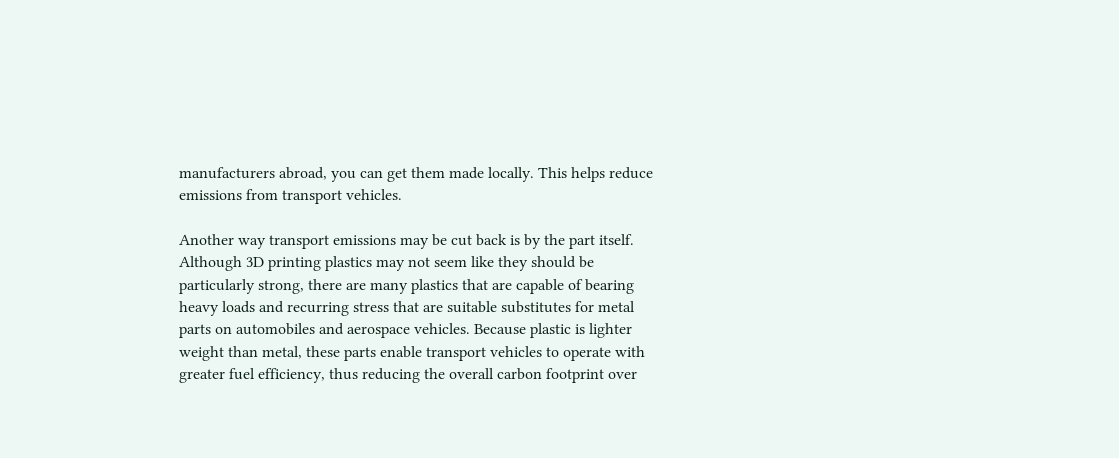manufacturers abroad, you can get them made locally. This helps reduce emissions from transport vehicles.

Another way transport emissions may be cut back is by the part itself. Although 3D printing plastics may not seem like they should be particularly strong, there are many plastics that are capable of bearing heavy loads and recurring stress that are suitable substitutes for metal parts on automobiles and aerospace vehicles. Because plastic is lighter weight than metal, these parts enable transport vehicles to operate with greater fuel efficiency, thus reducing the overall carbon footprint over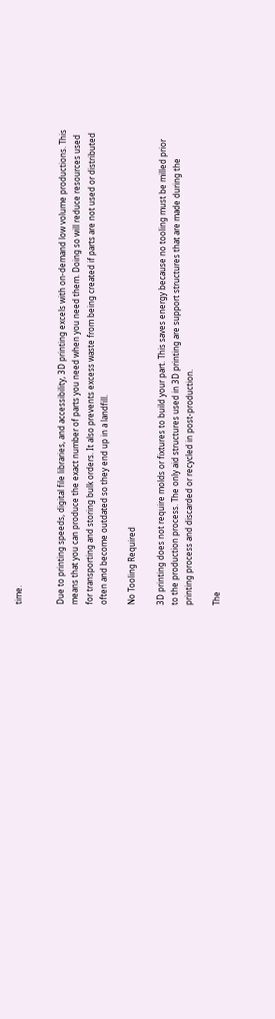time.


Due to printing speeds, digital file libraries, and accessibility, 3D printing excels with on-demand low volume productions. This means that you can produce the exact number of parts you need when you need them. Doing so will reduce resources used for transporting and storing bulk orders. It also prevents excess waste from being created if parts are not used or distributed often and become outdated so they end up in a landfill.

No Tooling Required

3D printing does not require molds or fixtures to build your part. This saves energy because no tooling must be milled prior to the production process. The only aid structures used in 3D printing are support structures that are made during the printing process and discarded or recycled in post-production.

The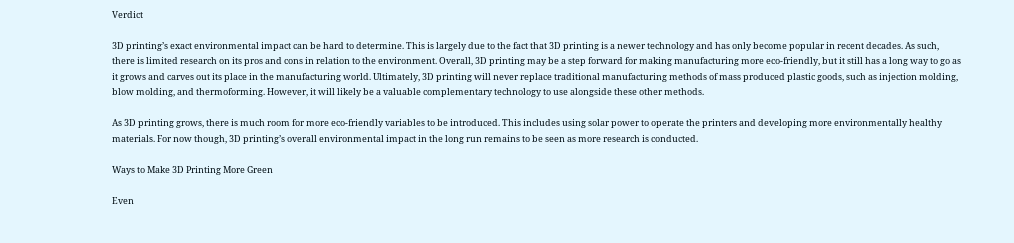Verdict

3D printing’s exact environmental impact can be hard to determine. This is largely due to the fact that 3D printing is a newer technology and has only become popular in recent decades. As such, there is limited research on its pros and cons in relation to the environment. Overall, 3D printing may be a step forward for making manufacturing more eco-friendly, but it still has a long way to go as it grows and carves out its place in the manufacturing world. Ultimately, 3D printing will never replace traditional manufacturing methods of mass produced plastic goods, such as injection molding, blow molding, and thermoforming. However, it will likely be a valuable complementary technology to use alongside these other methods.

As 3D printing grows, there is much room for more eco-friendly variables to be introduced. This includes using solar power to operate the printers and developing more environmentally healthy materials. For now though, 3D printing’s overall environmental impact in the long run remains to be seen as more research is conducted.

Ways to Make 3D Printing More Green

Even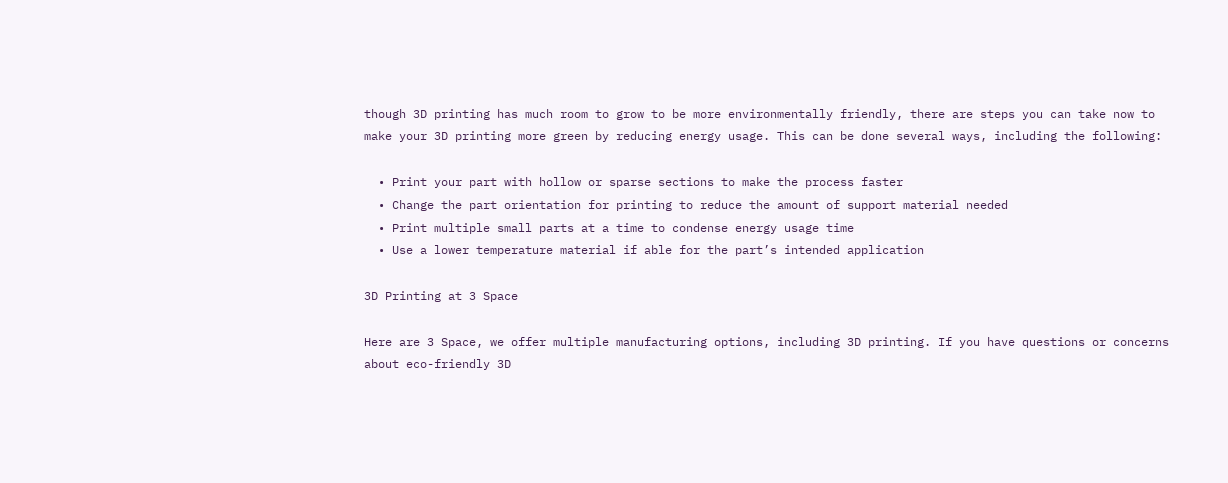though 3D printing has much room to grow to be more environmentally friendly, there are steps you can take now to make your 3D printing more green by reducing energy usage. This can be done several ways, including the following:

  • Print your part with hollow or sparse sections to make the process faster
  • Change the part orientation for printing to reduce the amount of support material needed
  • Print multiple small parts at a time to condense energy usage time
  • Use a lower temperature material if able for the part’s intended application

3D Printing at 3 Space

Here are 3 Space, we offer multiple manufacturing options, including 3D printing. If you have questions or concerns about eco-friendly 3D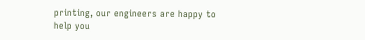printing, our engineers are happy to help you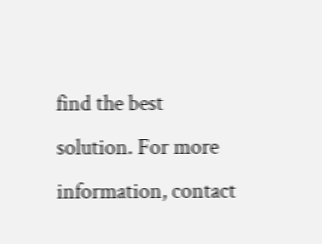find the best solution. For more information, contact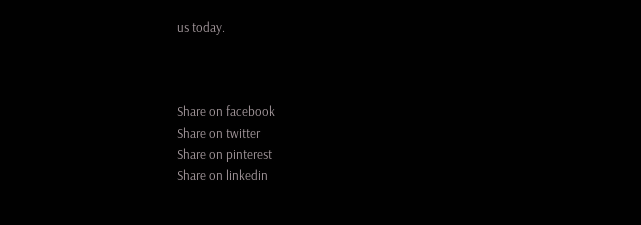us today.



Share on facebook
Share on twitter
Share on pinterest
Share on linkedin